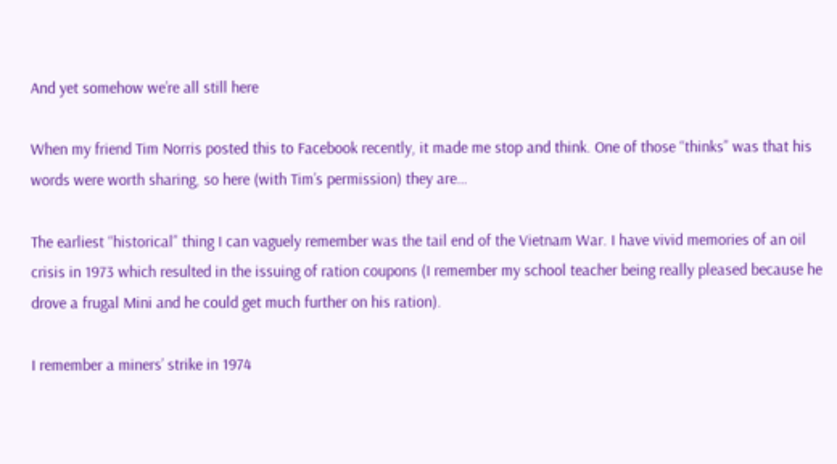And yet somehow we’re all still here

When my friend Tim Norris posted this to Facebook recently, it made me stop and think. One of those “thinks” was that his words were worth sharing, so here (with Tim’s permission) they are…

The earliest “historical” thing I can vaguely remember was the tail end of the Vietnam War. I have vivid memories of an oil crisis in 1973 which resulted in the issuing of ration coupons (I remember my school teacher being really pleased because he drove a frugal Mini and he could get much further on his ration).

I remember a miners’ strike in 1974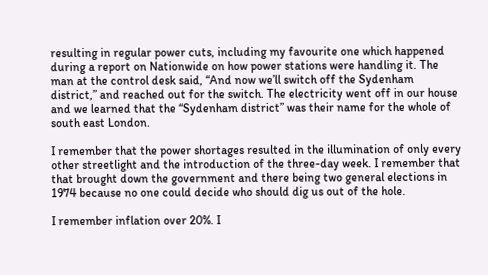resulting in regular power cuts, including my favourite one which happened during a report on Nationwide on how power stations were handling it. The man at the control desk said, “And now we’ll switch off the Sydenham district,” and reached out for the switch. The electricity went off in our house and we learned that the “Sydenham district” was their name for the whole of south east London.

I remember that the power shortages resulted in the illumination of only every other streetlight and the introduction of the three-day week. I remember that that brought down the government and there being two general elections in 1974 because no one could decide who should dig us out of the hole.

I remember inflation over 20%. I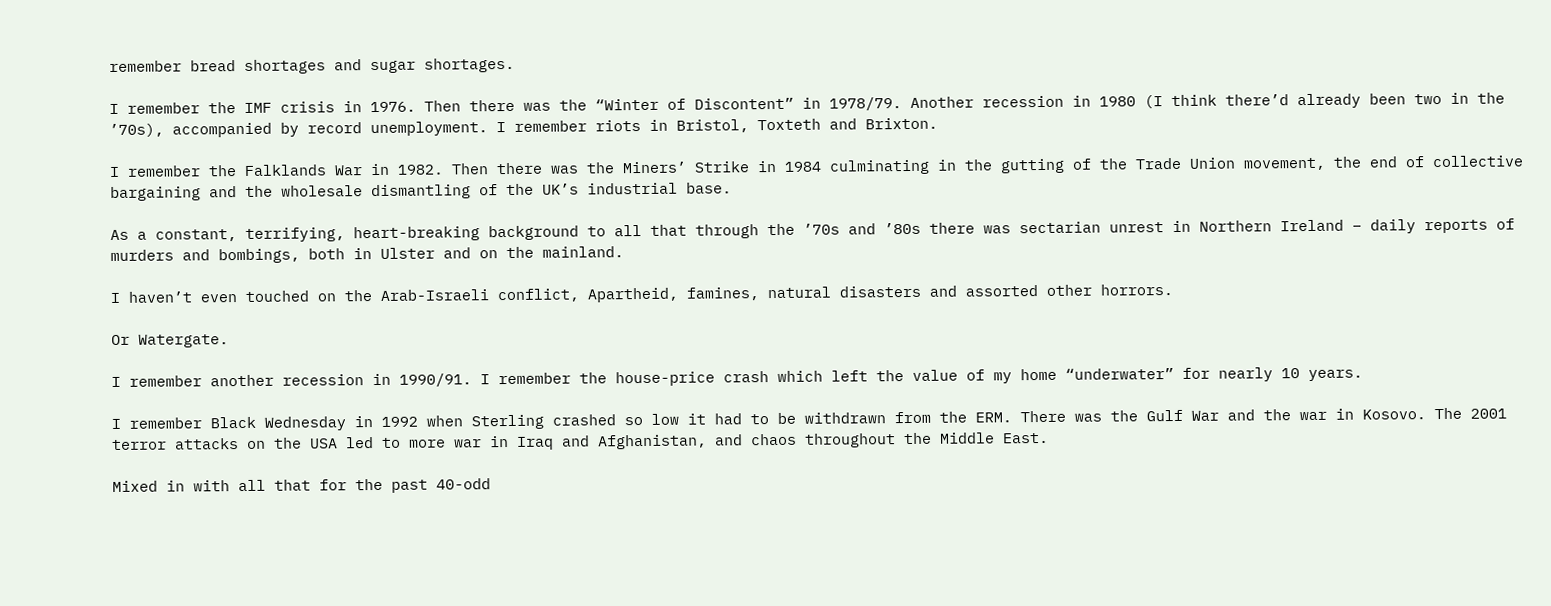remember bread shortages and sugar shortages.

I remember the IMF crisis in 1976. Then there was the “Winter of Discontent” in 1978/79. Another recession in 1980 (I think there’d already been two in the ’70s), accompanied by record unemployment. I remember riots in Bristol, Toxteth and Brixton.

I remember the Falklands War in 1982. Then there was the Miners’ Strike in 1984 culminating in the gutting of the Trade Union movement, the end of collective bargaining and the wholesale dismantling of the UK’s industrial base.

As a constant, terrifying, heart-breaking background to all that through the ’70s and ’80s there was sectarian unrest in Northern Ireland – daily reports of murders and bombings, both in Ulster and on the mainland.

I haven’t even touched on the Arab-Israeli conflict, Apartheid, famines, natural disasters and assorted other horrors.

Or Watergate.

I remember another recession in 1990/91. I remember the house-price crash which left the value of my home “underwater” for nearly 10 years.

I remember Black Wednesday in 1992 when Sterling crashed so low it had to be withdrawn from the ERM. There was the Gulf War and the war in Kosovo. The 2001 terror attacks on the USA led to more war in Iraq and Afghanistan, and chaos throughout the Middle East.

Mixed in with all that for the past 40-odd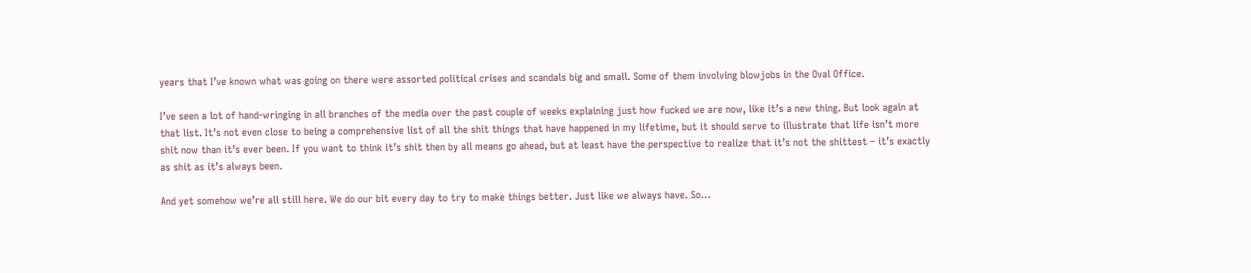years that I’ve known what was going on there were assorted political crises and scandals big and small. Some of them involving blowjobs in the Oval Office.

I’ve seen a lot of hand-wringing in all branches of the media over the past couple of weeks explaining just how fucked we are now, like it’s a new thing. But look again at that list. It’s not even close to being a comprehensive list of all the shit things that have happened in my lifetime, but it should serve to illustrate that life isn’t more shit now than it’s ever been. If you want to think it’s shit then by all means go ahead, but at least have the perspective to realize that it’s not the shittest – it’s exactly as shit as it’s always been.

And yet somehow we’re all still here. We do our bit every day to try to make things better. Just like we always have. So…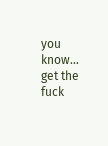you know… get the fuck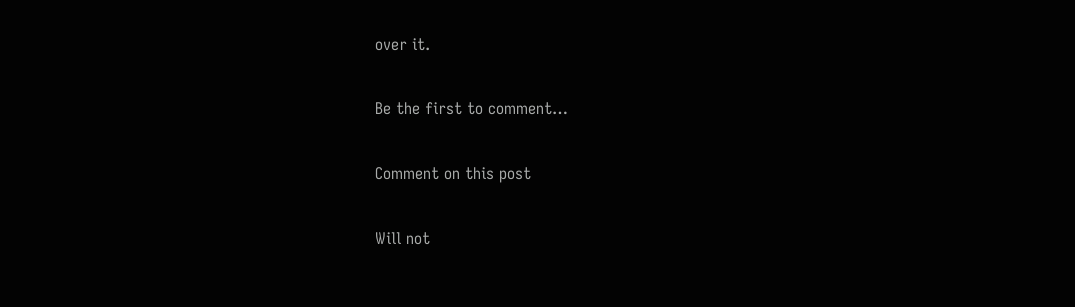over it.

Be the first to comment…

Comment on this post

Will not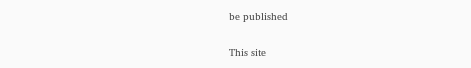be published

This site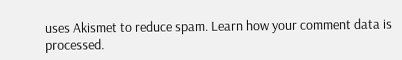uses Akismet to reduce spam. Learn how your comment data is processed.